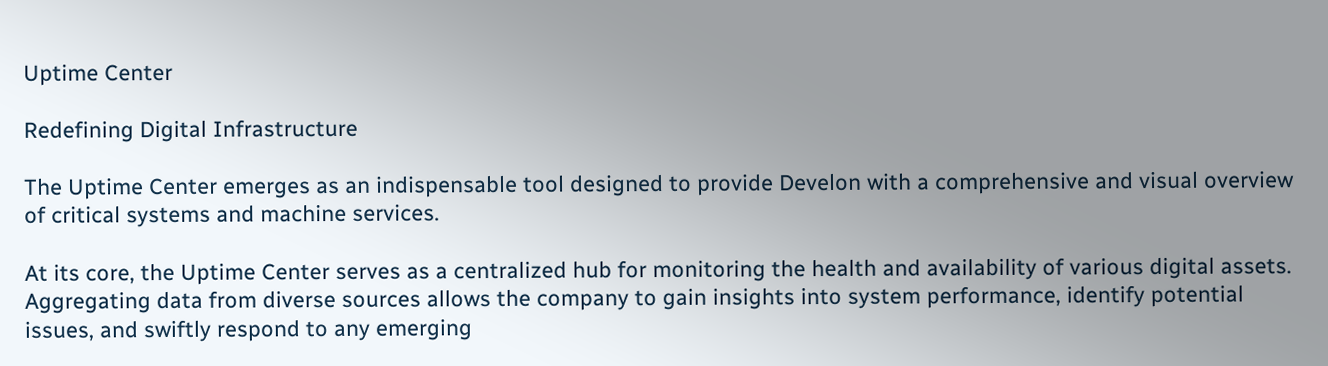Uptime Center

Redefining Digital Infrastructure

The Uptime Center emerges as an indispensable tool designed to provide Develon with a comprehensive and visual overview of critical systems and machine services.

At its core, the Uptime Center serves as a centralized hub for monitoring the health and availability of various digital assets. Aggregating data from diverse sources allows the company to gain insights into system performance, identify potential issues, and swiftly respond to any emerging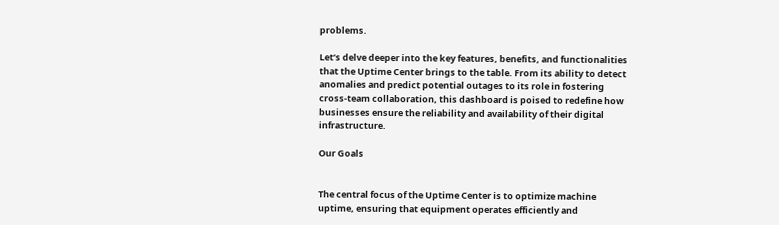problems.

Let’s delve deeper into the key features, benefits, and functionalities that the Uptime Center brings to the table. From its ability to detect anomalies and predict potential outages to its role in fostering cross-team collaboration, this dashboard is poised to redefine how businesses ensure the reliability and availability of their digital infrastructure.

Our Goals


The central focus of the Uptime Center is to optimize machine uptime, ensuring that equipment operates efficiently and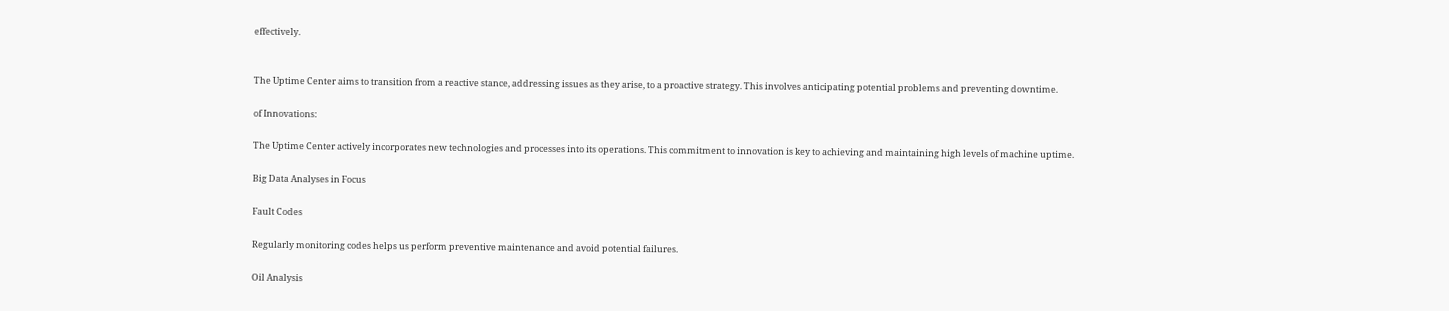effectively.


The Uptime Center aims to transition from a reactive stance, addressing issues as they arise, to a proactive strategy. This involves anticipating potential problems and preventing downtime.

of Innovations:

The Uptime Center actively incorporates new technologies and processes into its operations. This commitment to innovation is key to achieving and maintaining high levels of machine uptime.

Big Data Analyses in Focus

Fault Codes

Regularly monitoring codes helps us perform preventive maintenance and avoid potential failures.

Oil Analysis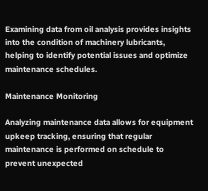Examining data from oil analysis provides insights into the condition of machinery lubricants, helping to identify potential issues and optimize maintenance schedules.

Maintenance Monitoring

Analyzing maintenance data allows for equipment upkeep tracking, ensuring that regular maintenance is performed on schedule to prevent unexpected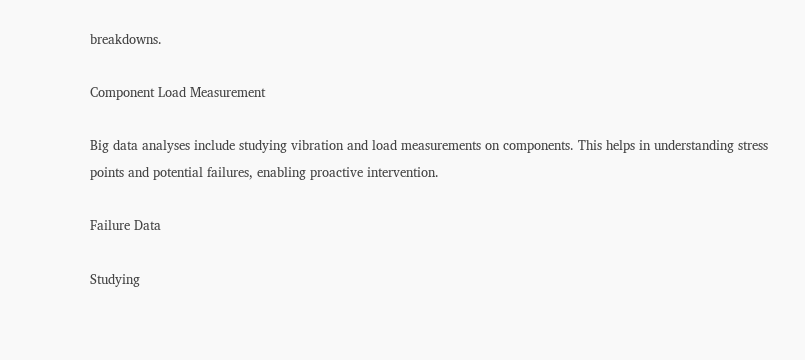breakdowns.

Component Load Measurement

Big data analyses include studying vibration and load measurements on components. This helps in understanding stress points and potential failures, enabling proactive intervention.

Failure Data

Studying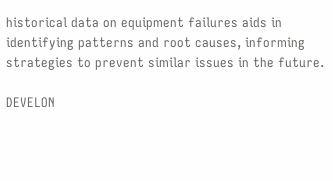historical data on equipment failures aids in identifying patterns and root causes, informing strategies to prevent similar issues in the future.

DEVELON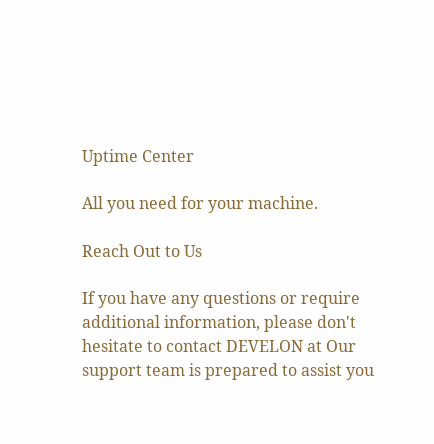Uptime Center

All you need for your machine.

Reach Out to Us

If you have any questions or require additional information, please don't hesitate to contact DEVELON at Our support team is prepared to assist you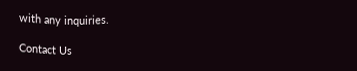with any inquiries.

Contact Us